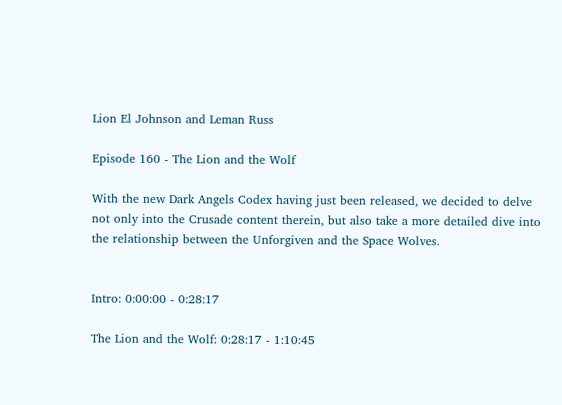Lion El Johnson and Leman Russ

Episode 160 - The Lion and the Wolf

With the new Dark Angels Codex having just been released, we decided to delve not only into the Crusade content therein, but also take a more detailed dive into the relationship between the Unforgiven and the Space Wolves.


Intro: 0:00:00 - 0:28:17

The Lion and the Wolf: 0:28:17 - 1:10:45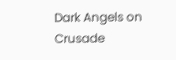Dark Angels on Crusade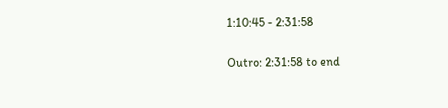1:10:45 - 2:31:58

Outro: 2:31:58 to end